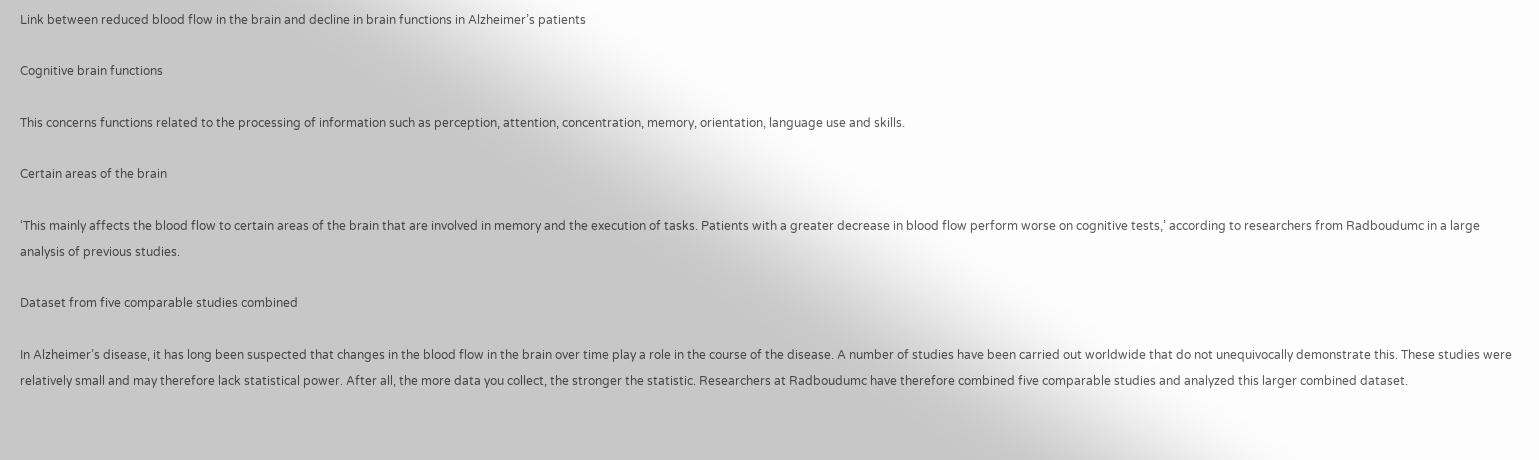Link between reduced blood flow in the brain and decline in brain functions in Alzheimer’s patients

Cognitive brain functions

This concerns functions related to the processing of information such as perception, attention, concentration, memory, orientation, language use and skills.

Certain areas of the brain

‘This mainly affects the blood flow to certain areas of the brain that are involved in memory and the execution of tasks. Patients with a greater decrease in blood flow perform worse on cognitive tests,’ according to researchers from Radboudumc in a large analysis of previous studies.

Dataset from five comparable studies combined

In Alzheimer’s disease, it has long been suspected that changes in the blood flow in the brain over time play a role in the course of the disease. A number of studies have been carried out worldwide that do not unequivocally demonstrate this. These studies were relatively small and may therefore lack statistical power. After all, the more data you collect, the stronger the statistic. Researchers at Radboudumc have therefore combined five comparable studies and analyzed this larger combined dataset.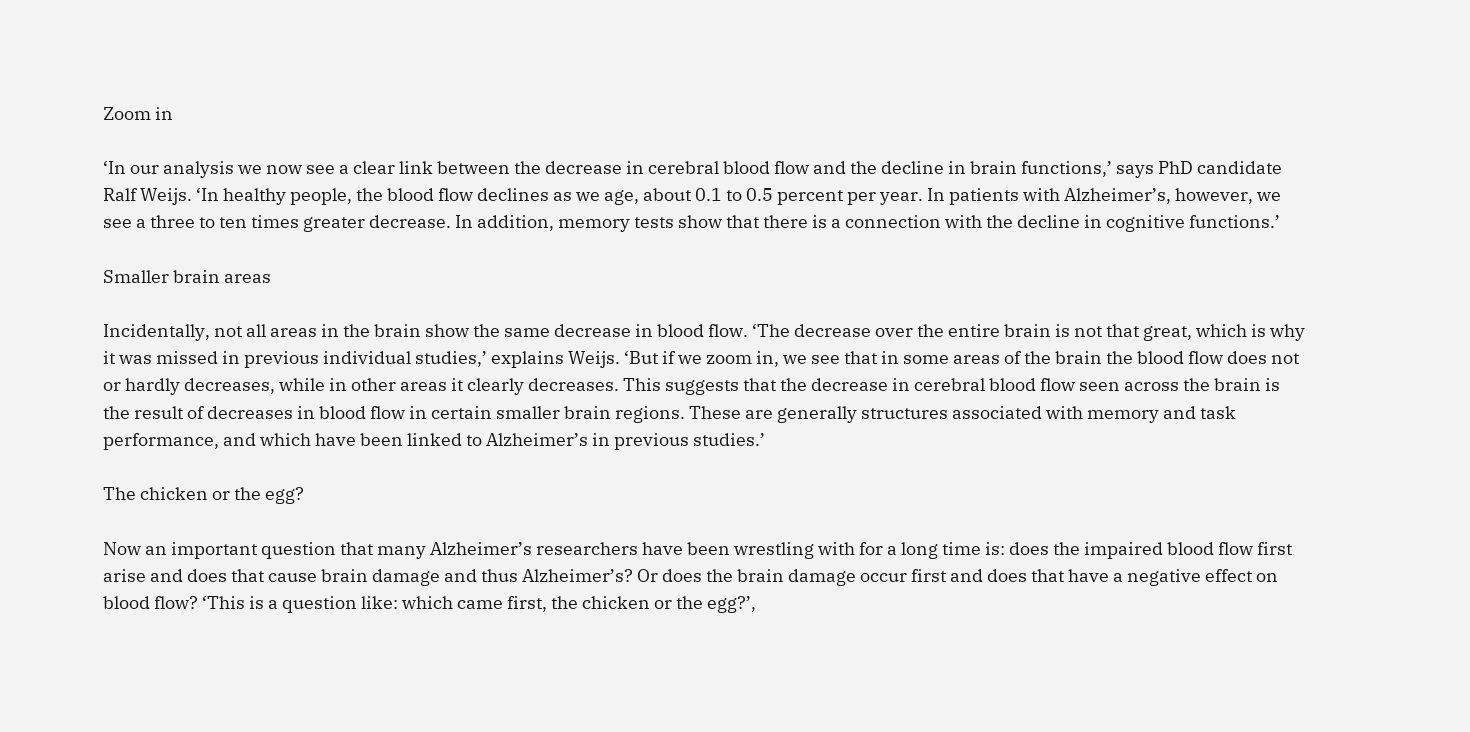Zoom in

‘In our analysis we now see a clear link between the decrease in cerebral blood flow and the decline in brain functions,’ says PhD candidate Ralf Weijs. ‘In healthy people, the blood flow declines as we age, about 0.1 to 0.5 percent per year. In patients with Alzheimer’s, however, we see a three to ten times greater decrease. In addition, memory tests show that there is a connection with the decline in cognitive functions.’

Smaller brain areas

Incidentally, not all areas in the brain show the same decrease in blood flow. ‘The decrease over the entire brain is not that great, which is why it was missed in previous individual studies,’ explains Weijs. ‘But if we zoom in, we see that in some areas of the brain the blood flow does not or hardly decreases, while in other areas it clearly decreases. This suggests that the decrease in cerebral blood flow seen across the brain is the result of decreases in blood flow in certain smaller brain regions. These are generally structures associated with memory and task performance, and which have been linked to Alzheimer’s in previous studies.’

The chicken or the egg?

Now an important question that many Alzheimer’s researchers have been wrestling with for a long time is: does the impaired blood flow first arise and does that cause brain damage and thus Alzheimer’s? Or does the brain damage occur first and does that have a negative effect on blood flow? ‘This is a question like: which came first, the chicken or the egg?’,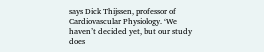says Dick Thijssen, professor of Cardiovascular Physiology. ‘We haven’t decided yet, but our study does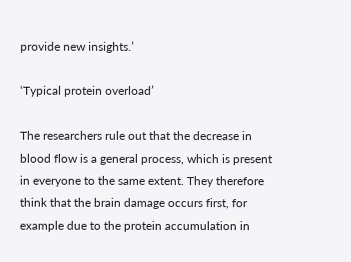provide new insights.’

‘Typical protein overload’

The researchers rule out that the decrease in blood flow is a general process, which is present in everyone to the same extent. They therefore think that the brain damage occurs first, for example due to the protein accumulation in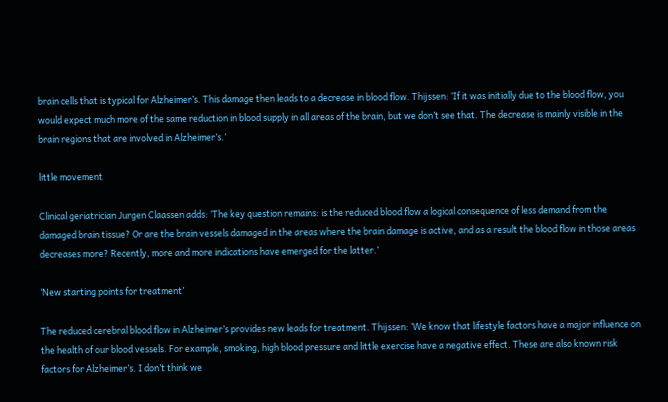brain cells that is typical for Alzheimer’s. This damage then leads to a decrease in blood flow. Thijssen: ‘If it was initially due to the blood flow, you would expect much more of the same reduction in blood supply in all areas of the brain, but we don’t see that. The decrease is mainly visible in the brain regions that are involved in Alzheimer’s.’

little movement

Clinical geriatrician Jurgen Claassen adds: ‘The key question remains: is the reduced blood flow a logical consequence of less demand from the damaged brain tissue? Or are the brain vessels damaged in the areas where the brain damage is active, and as a result the blood flow in those areas decreases more? Recently, more and more indications have emerged for the latter.’

‘New starting points for treatment’

The reduced cerebral blood flow in Alzheimer’s provides new leads for treatment. Thijssen: ‘We know that lifestyle factors have a major influence on the health of our blood vessels. For example, smoking, high blood pressure and little exercise have a negative effect. These are also known risk factors for Alzheimer’s. I don’t think we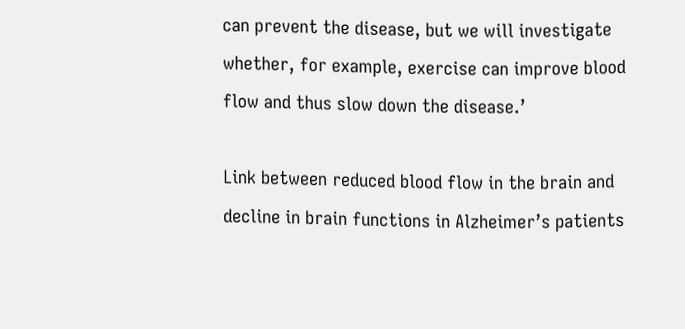can prevent the disease, but we will investigate whether, for example, exercise can improve blood flow and thus slow down the disease.’

Link between reduced blood flow in the brain and decline in brain functions in Alzheimer’s patients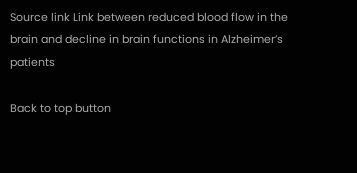Source link Link between reduced blood flow in the brain and decline in brain functions in Alzheimer’s patients

Back to top button